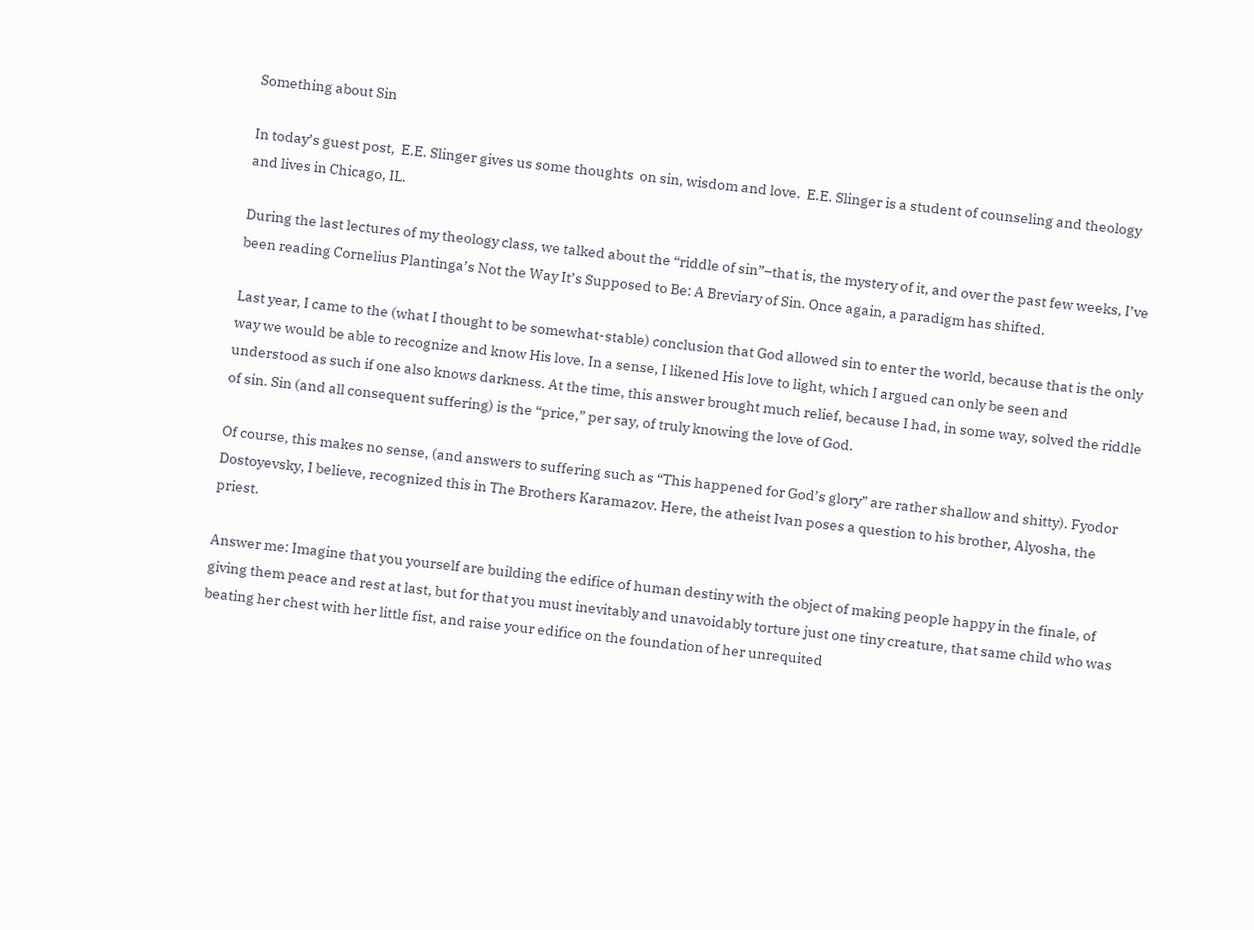Something about Sin

In today’s guest post,  E.E. Slinger gives us some thoughts  on sin, wisdom and love.  E.E. Slinger is a student of counseling and theology and lives in Chicago, IL.

During the last lectures of my theology class, we talked about the “riddle of sin”–that is, the mystery of it, and over the past few weeks, I’ve been reading Cornelius Plantinga’s Not the Way It’s Supposed to Be: A Breviary of Sin. Once again, a paradigm has shifted.

Last year, I came to the (what I thought to be somewhat-stable) conclusion that God allowed sin to enter the world, because that is the only way we would be able to recognize and know His love. In a sense, I likened His love to light, which I argued can only be seen and understood as such if one also knows darkness. At the time, this answer brought much relief, because I had, in some way, solved the riddle of sin. Sin (and all consequent suffering) is the “price,” per say, of truly knowing the love of God.

Of course, this makes no sense, (and answers to suffering such as “This happened for God’s glory” are rather shallow and shitty). Fyodor Dostoyevsky, I believe, recognized this in The Brothers Karamazov. Here, the atheist Ivan poses a question to his brother, Alyosha, the priest.

Answer me: Imagine that you yourself are building the edifice of human destiny with the object of making people happy in the finale, of giving them peace and rest at last, but for that you must inevitably and unavoidably torture just one tiny creature, that same child who was beating her chest with her little fist, and raise your edifice on the foundation of her unrequited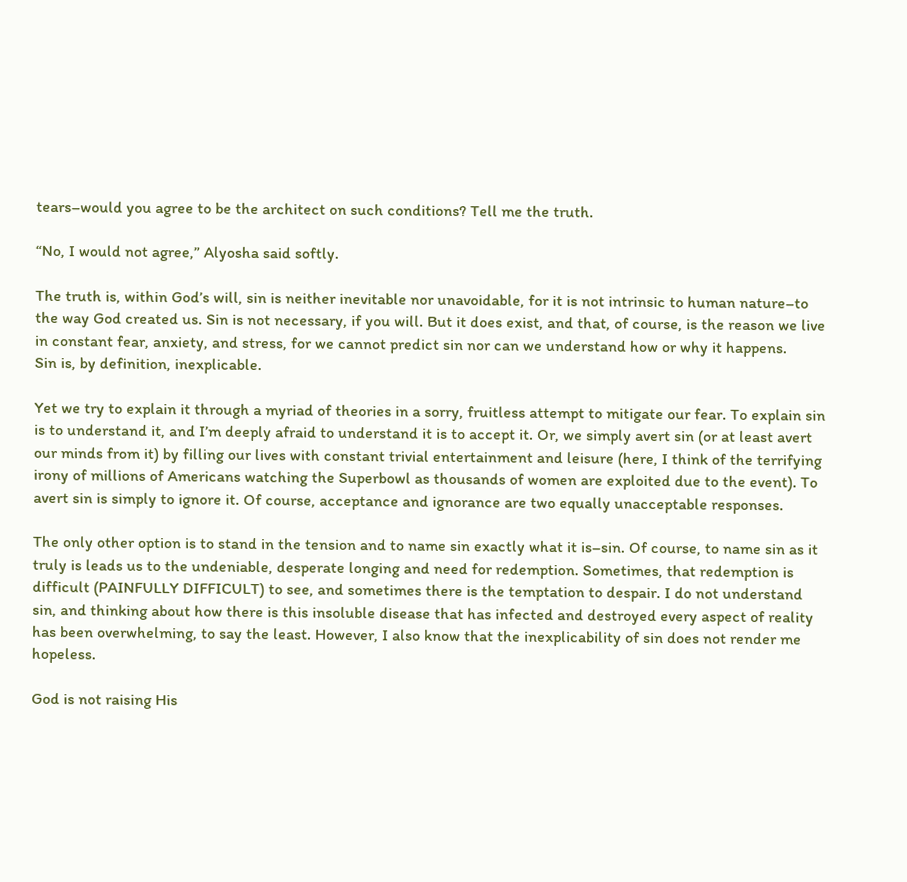tears–would you agree to be the architect on such conditions? Tell me the truth.

“No, I would not agree,” Alyosha said softly.

The truth is, within God’s will, sin is neither inevitable nor unavoidable, for it is not intrinsic to human nature–to the way God created us. Sin is not necessary, if you will. But it does exist, and that, of course, is the reason we live in constant fear, anxiety, and stress, for we cannot predict sin nor can we understand how or why it happens.
Sin is, by definition, inexplicable.

Yet we try to explain it through a myriad of theories in a sorry, fruitless attempt to mitigate our fear. To explain sin is to understand it, and I’m deeply afraid to understand it is to accept it. Or, we simply avert sin (or at least avert our minds from it) by filling our lives with constant trivial entertainment and leisure (here, I think of the terrifying irony of millions of Americans watching the Superbowl as thousands of women are exploited due to the event). To avert sin is simply to ignore it. Of course, acceptance and ignorance are two equally unacceptable responses.

The only other option is to stand in the tension and to name sin exactly what it is–sin. Of course, to name sin as it truly is leads us to the undeniable, desperate longing and need for redemption. Sometimes, that redemption is difficult (PAINFULLY DIFFICULT) to see, and sometimes there is the temptation to despair. I do not understand sin, and thinking about how there is this insoluble disease that has infected and destroyed every aspect of reality has been overwhelming, to say the least. However, I also know that the inexplicability of sin does not render me hopeless.

God is not raising His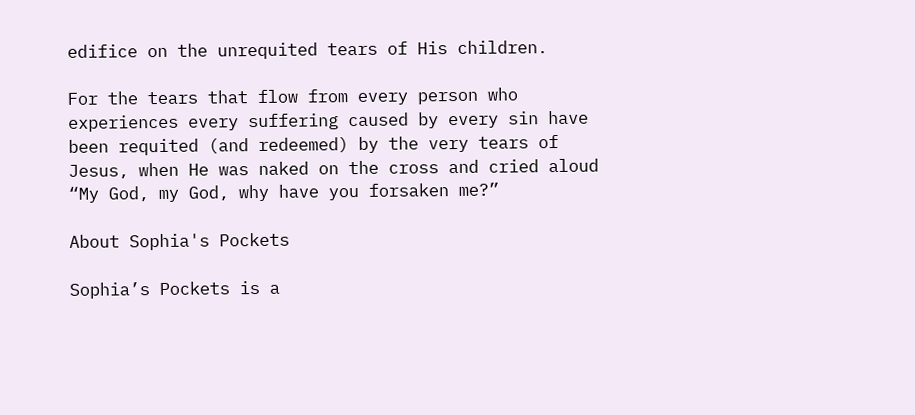edifice on the unrequited tears of His children.

For the tears that flow from every person who experiences every suffering caused by every sin have been requited (and redeemed) by the very tears of Jesus, when He was naked on the cross and cried aloud “My God, my God, why have you forsaken me?”

About Sophia's Pockets

Sophia’s Pockets is a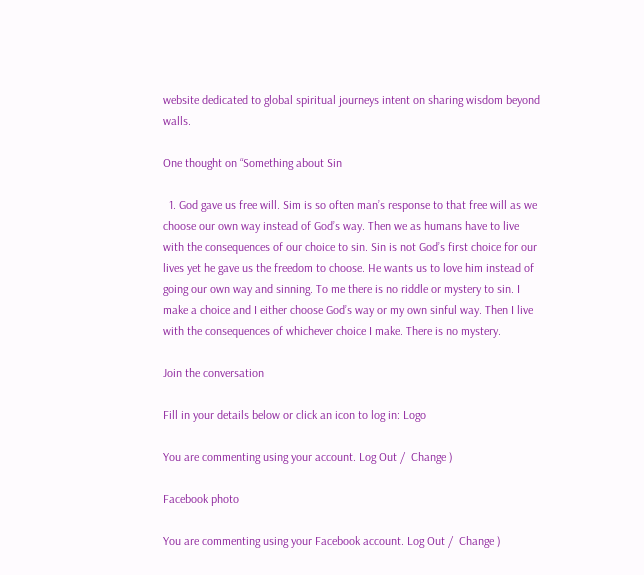website dedicated to global spiritual journeys intent on sharing wisdom beyond walls.

One thought on “Something about Sin

  1. God gave us free will. Sim is so often man’s response to that free will as we choose our own way instead of God’s way. Then we as humans have to live with the consequences of our choice to sin. Sin is not God’s first choice for our lives yet he gave us the freedom to choose. He wants us to love him instead of going our own way and sinning. To me there is no riddle or mystery to sin. I make a choice and I either choose God’s way or my own sinful way. Then I live with the consequences of whichever choice I make. There is no mystery.

Join the conversation

Fill in your details below or click an icon to log in: Logo

You are commenting using your account. Log Out /  Change )

Facebook photo

You are commenting using your Facebook account. Log Out /  Change )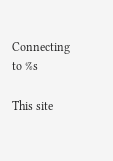Connecting to %s

This site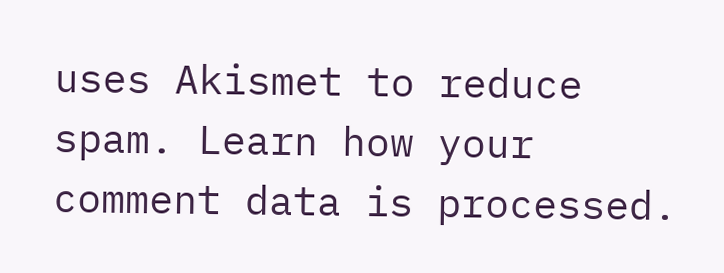uses Akismet to reduce spam. Learn how your comment data is processed.